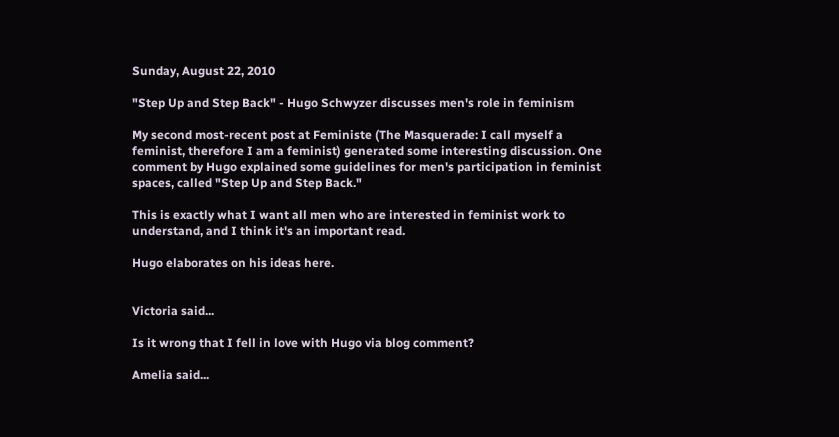Sunday, August 22, 2010

"Step Up and Step Back" - Hugo Schwyzer discusses men's role in feminism

My second most-recent post at Feministe (The Masquerade: I call myself a feminist, therefore I am a feminist) generated some interesting discussion. One comment by Hugo explained some guidelines for men's participation in feminist spaces, called "Step Up and Step Back."

This is exactly what I want all men who are interested in feminist work to understand, and I think it's an important read.

Hugo elaborates on his ideas here.


Victoria said...

Is it wrong that I fell in love with Hugo via blog comment?

Amelia said...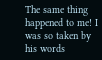The same thing happened to me! I was so taken by his words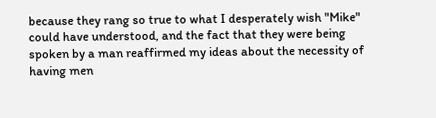because they rang so true to what I desperately wish "Mike" could have understood, and the fact that they were being spoken by a man reaffirmed my ideas about the necessity of having men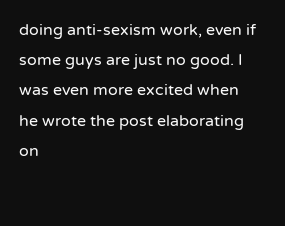doing anti-sexism work, even if some guys are just no good. I was even more excited when he wrote the post elaborating on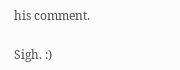his comment.

Sigh. :)